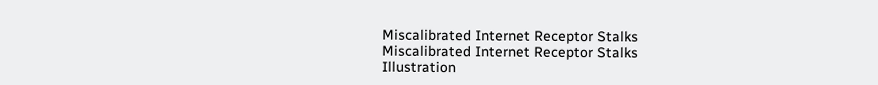Miscalibrated Internet Receptor Stalks
Miscalibrated Internet Receptor Stalks
Illustration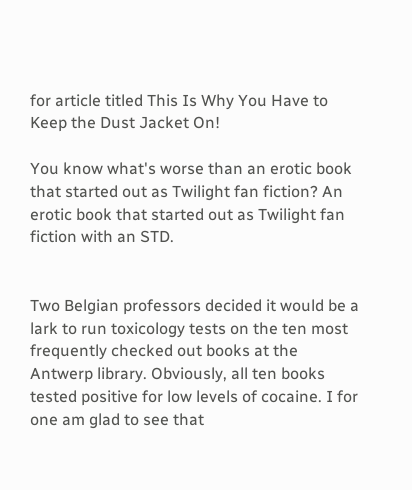for article titled This Is Why You Have to Keep the Dust Jacket On!

You know what's worse than an erotic book that started out as Twilight fan fiction? An erotic book that started out as Twilight fan fiction with an STD.


Two Belgian professors decided it would be a lark to run toxicology tests on the ten most frequently checked out books at the Antwerp library. Obviously, all ten books tested positive for low levels of cocaine. I for one am glad to see that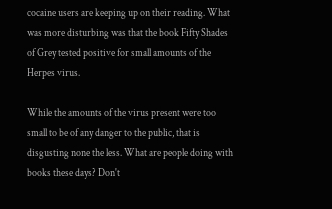cocaine users are keeping up on their reading. What was more disturbing was that the book Fifty Shades of Grey tested positive for small amounts of the Herpes virus.

While the amounts of the virus present were too small to be of any danger to the public, that is disgusting none the less. What are people doing with books these days? Don't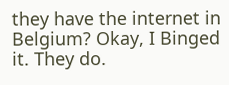they have the internet in Belgium? Okay, I Binged it. They do.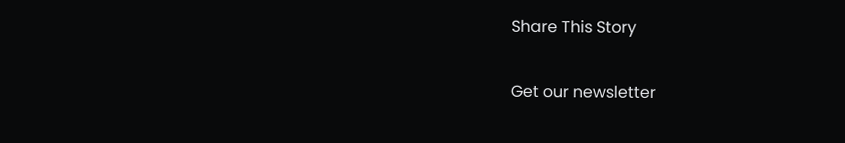Share This Story

Get our newsletter